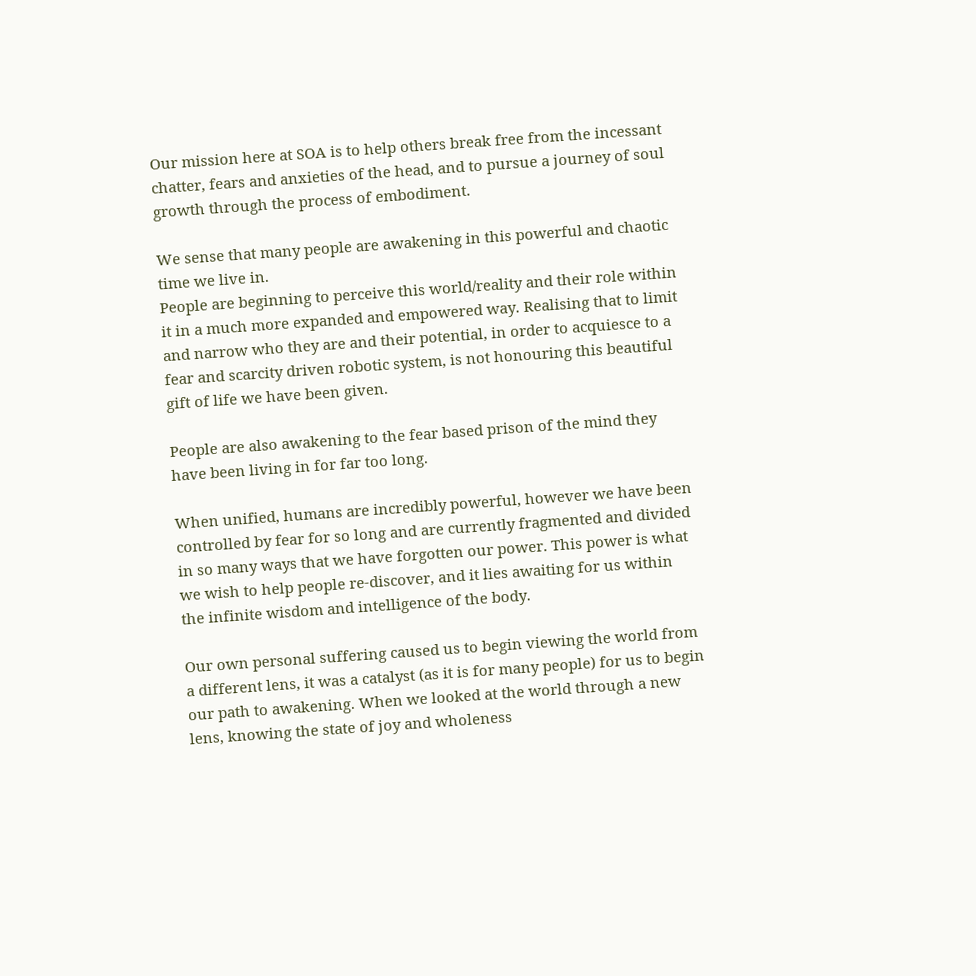Our mission here at SOA is to help others break free from the incessant chatter, fears and anxieties of the head, and to pursue a journey of soul growth through the process of embodiment.

We sense that many people are awakening in this powerful and chaotic time we live in.
People are beginning to perceive this world/reality and their role within it in a much more expanded and empowered way. Realising that to limit and narrow who they are and their potential, in order to acquiesce to a fear and scarcity driven robotic system, is not honouring this beautiful gift of life we have been given.

People are also awakening to the fear based prison of the mind they have been living in for far too long.

When unified, humans are incredibly powerful, however we have been controlled by fear for so long and are currently fragmented and divided in so many ways that we have forgotten our power. This power is what we wish to help people re-discover, and it lies awaiting for us within the infinite wisdom and intelligence of the body.

Our own personal suffering caused us to begin viewing the world from a different lens, it was a catalyst (as it is for many people) for us to begin our path to awakening. When we looked at the world through a new lens, knowing the state of joy and wholeness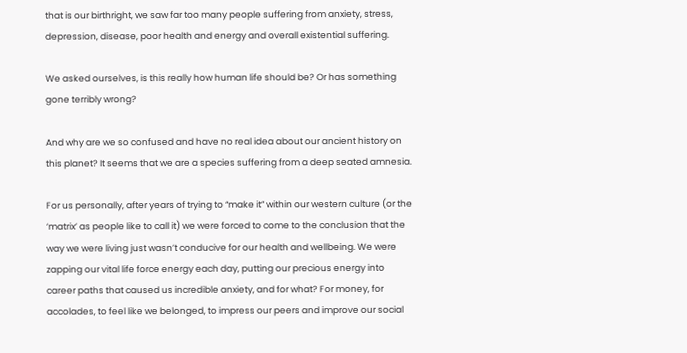that is our birthright, we saw far too many people suffering from anxiety, stress, depression, disease, poor health and energy and overall existential suffering.

We asked ourselves, is this really how human life should be? Or has something gone terribly wrong?

And why are we so confused and have no real idea about our ancient history on this planet? It seems that we are a species suffering from a deep seated amnesia.

For us personally, after years of trying to “make it” within our western culture (or the ‘matrix’ as people like to call it) we were forced to come to the conclusion that the way we were living just wasn’t conducive for our health and wellbeing. We were zapping our vital life force energy each day, putting our precious energy into career paths that caused us incredible anxiety, and for what? For money, for accolades, to feel like we belonged, to impress our peers and improve our social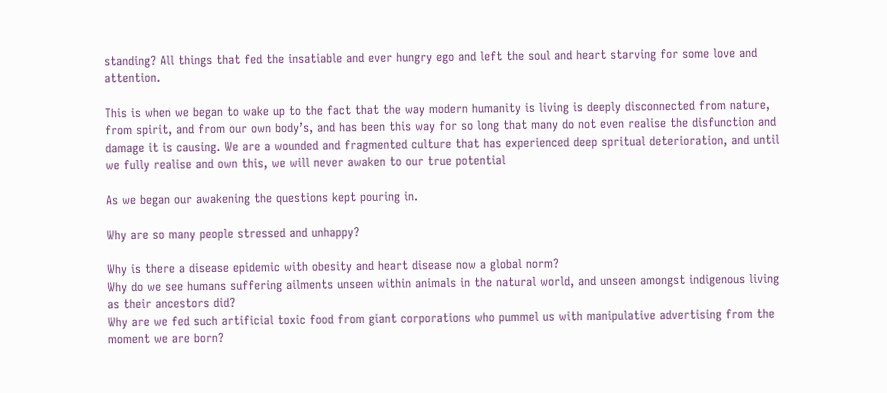standing? All things that fed the insatiable and ever hungry ego and left the soul and heart starving for some love and attention.

This is when we began to wake up to the fact that the way modern humanity is living is deeply disconnected from nature, from spirit, and from our own body’s, and has been this way for so long that many do not even realise the disfunction and damage it is causing. We are a wounded and fragmented culture that has experienced deep spritual deterioration, and until we fully realise and own this, we will never awaken to our true potential

As we began our awakening the questions kept pouring in.

Why are so many people stressed and unhappy?

Why is there a disease epidemic with obesity and heart disease now a global norm?
Why do we see humans suffering ailments unseen within animals in the natural world, and unseen amongst indigenous living as their ancestors did?
Why are we fed such artificial toxic food from giant corporations who pummel us with manipulative advertising from the moment we are born?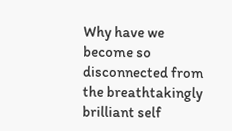Why have we become so disconnected from the breathtakingly brilliant self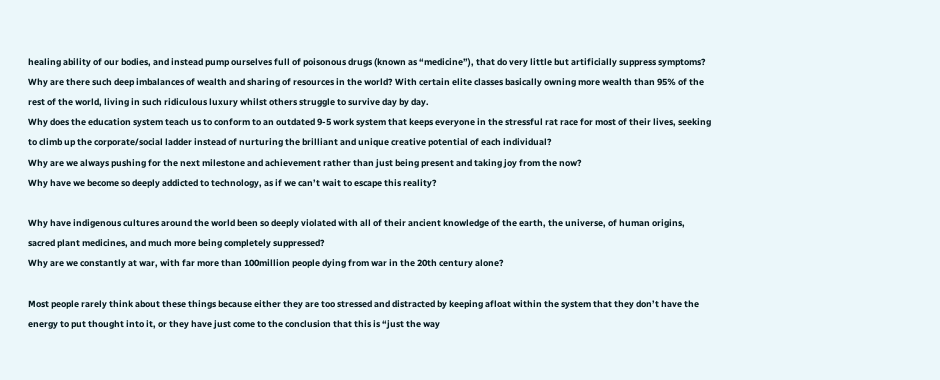healing ability of our bodies, and instead pump ourselves full of poisonous drugs (known as “medicine”), that do very little but artificially suppress symptoms?
Why are there such deep imbalances of wealth and sharing of resources in the world? With certain elite classes basically owning more wealth than 95% of the rest of the world, living in such ridiculous luxury whilst others struggle to survive day by day.
Why does the education system teach us to conform to an outdated 9-5 work system that keeps everyone in the stressful rat race for most of their lives, seeking to climb up the corporate/social ladder instead of nurturing the brilliant and unique creative potential of each individual?
Why are we always pushing for the next milestone and achievement rather than just being present and taking joy from the now?
Why have we become so deeply addicted to technology, as if we can’t wait to escape this reality?

Why have indigenous cultures around the world been so deeply violated with all of their ancient knowledge of the earth, the universe, of human origins, sacred plant medicines, and much more being completely suppressed?
Why are we constantly at war, with far more than 100million people dying from war in the 20th century alone?

Most people rarely think about these things because either they are too stressed and distracted by keeping afloat within the system that they don’t have the energy to put thought into it, or they have just come to the conclusion that this is “just the way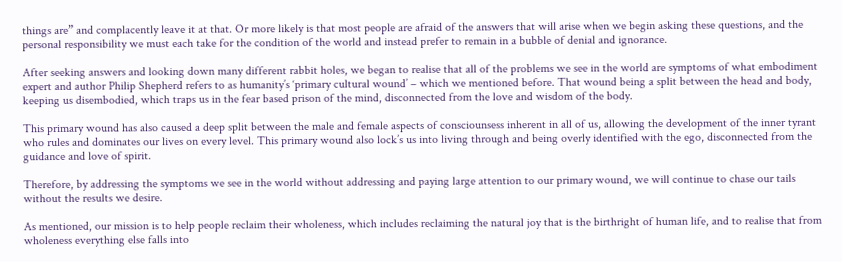things are” and complacently leave it at that. Or more likely is that most people are afraid of the answers that will arise when we begin asking these questions, and the personal responsibility we must each take for the condition of the world and instead prefer to remain in a bubble of denial and ignorance.

After seeking answers and looking down many different rabbit holes, we began to realise that all of the problems we see in the world are symptoms of what embodiment expert and author Philip Shepherd refers to as humanity’s ‘primary cultural wound’ – which we mentioned before. That wound being a split between the head and body, keeping us disembodied, which traps us in the fear based prison of the mind, disconnected from the love and wisdom of the body.

This primary wound has also caused a deep split between the male and female aspects of consciounsess inherent in all of us, allowing the development of the inner tyrant who rules and dominates our lives on every level. This primary wound also lock’s us into living through and being overly identified with the ego, disconnected from the guidance and love of spirit.

Therefore, by addressing the symptoms we see in the world without addressing and paying large attention to our primary wound, we will continue to chase our tails without the results we desire.

As mentioned, our mission is to help people reclaim their wholeness, which includes reclaiming the natural joy that is the birthright of human life, and to realise that from wholeness everything else falls into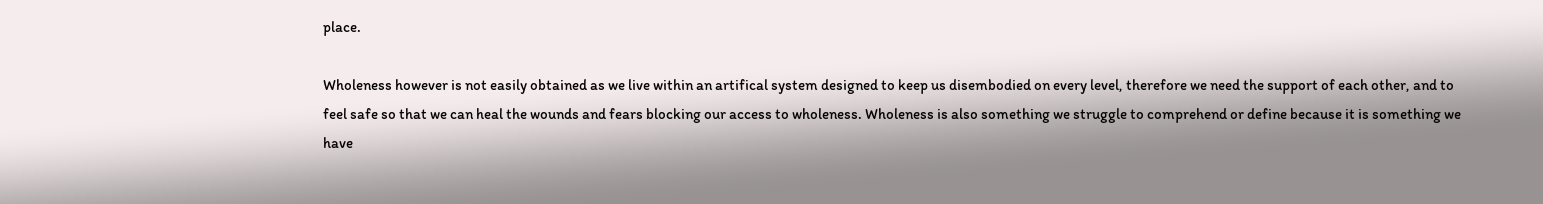place.

Wholeness however is not easily obtained as we live within an artifical system designed to keep us disembodied on every level, therefore we need the support of each other, and to feel safe so that we can heal the wounds and fears blocking our access to wholeness. Wholeness is also something we struggle to comprehend or define because it is something we have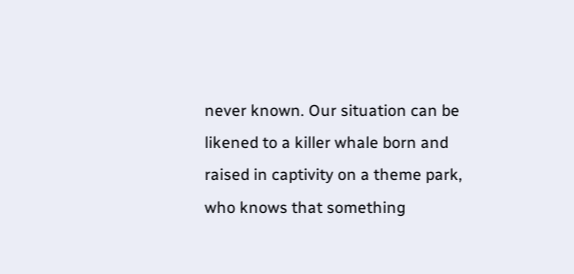never known. Our situation can be likened to a killer whale born and raised in captivity on a theme park, who knows that something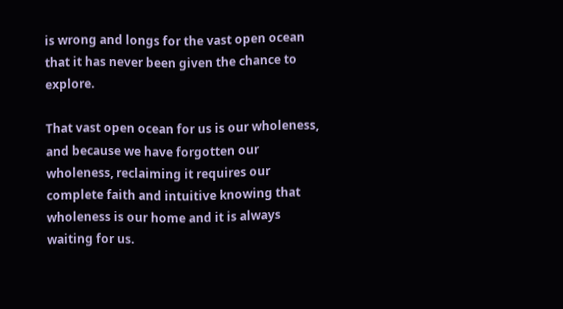is wrong and longs for the vast open ocean that it has never been given the chance to explore.

That vast open ocean for us is our wholeness, and because we have forgotten our wholeness, reclaiming it requires our complete faith and intuitive knowing that wholeness is our home and it is always waiting for us.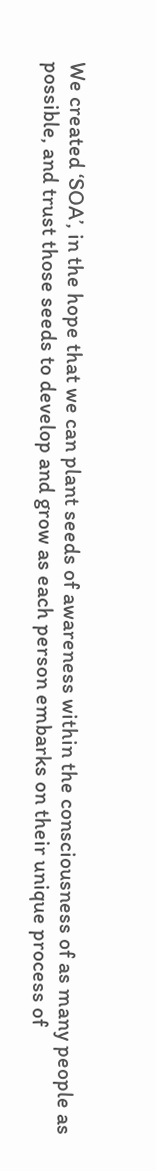We created ‘SOA’, in the hope that we can plant seeds of awareness within the consciousness of as many people as possible, and trust those seeds to develop and grow as each person embarks on their unique process of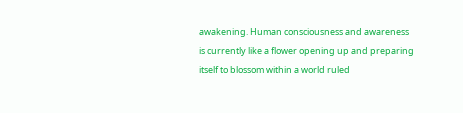awakening. Human consciousness and awareness is currently like a flower opening up and preparing itself to blossom within a world ruled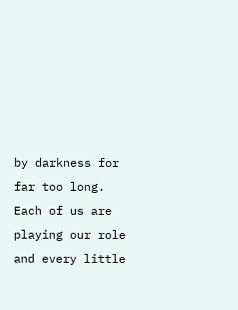by darkness for far too long. Each of us are playing our role and every little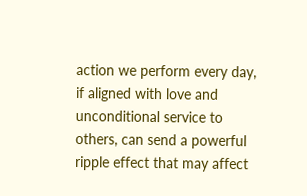action we perform every day, if aligned with love and unconditional service to others, can send a powerful ripple effect that may affect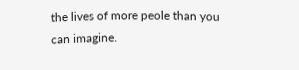the lives of more peole than you can imagine.